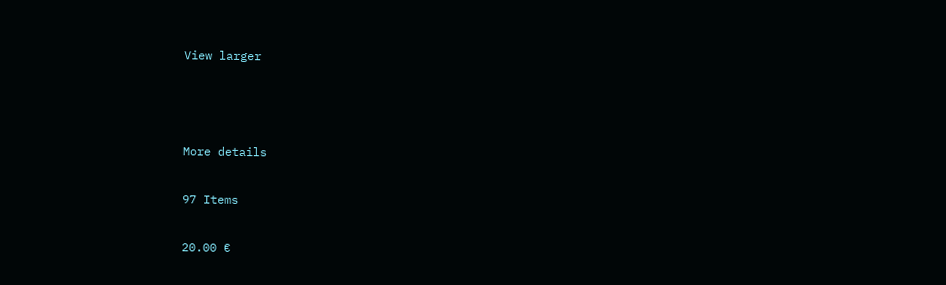View larger



More details

97 Items

20.00 €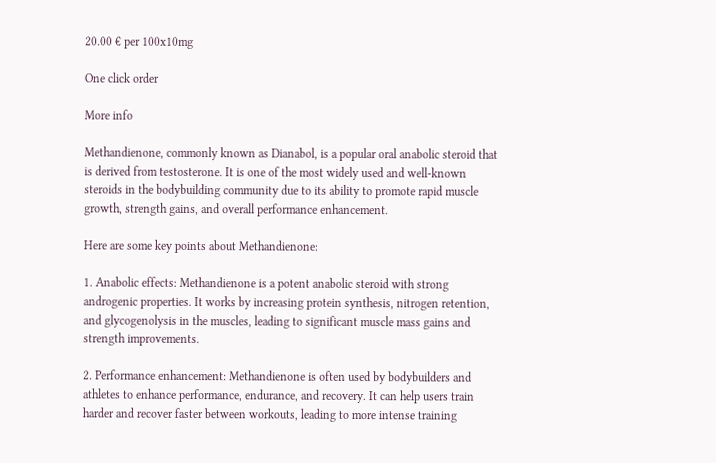20.00 € per 100x10mg

One click order

More info

Methandienone, commonly known as Dianabol, is a popular oral anabolic steroid that is derived from testosterone. It is one of the most widely used and well-known steroids in the bodybuilding community due to its ability to promote rapid muscle growth, strength gains, and overall performance enhancement.

Here are some key points about Methandienone:

1. Anabolic effects: Methandienone is a potent anabolic steroid with strong androgenic properties. It works by increasing protein synthesis, nitrogen retention, and glycogenolysis in the muscles, leading to significant muscle mass gains and strength improvements.

2. Performance enhancement: Methandienone is often used by bodybuilders and athletes to enhance performance, endurance, and recovery. It can help users train harder and recover faster between workouts, leading to more intense training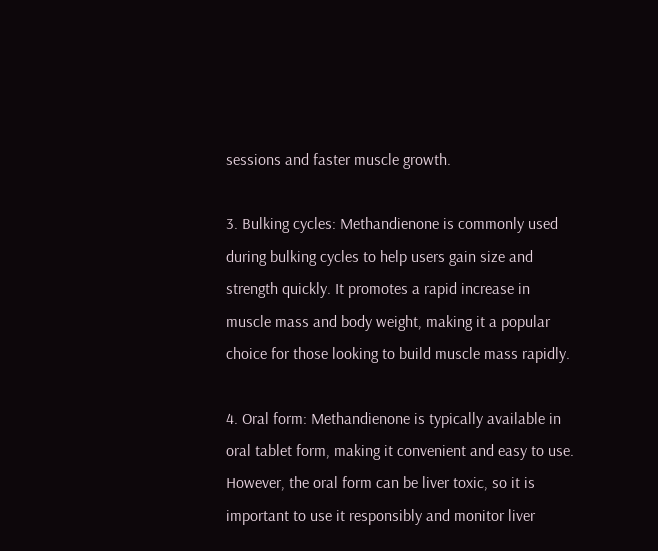sessions and faster muscle growth.

3. Bulking cycles: Methandienone is commonly used during bulking cycles to help users gain size and strength quickly. It promotes a rapid increase in muscle mass and body weight, making it a popular choice for those looking to build muscle mass rapidly.

4. Oral form: Methandienone is typically available in oral tablet form, making it convenient and easy to use. However, the oral form can be liver toxic, so it is important to use it responsibly and monitor liver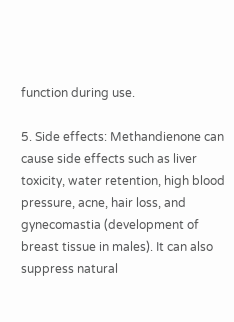function during use.

5. Side effects: Methandienone can cause side effects such as liver toxicity, water retention, high blood pressure, acne, hair loss, and gynecomastia (development of breast tissue in males). It can also suppress natural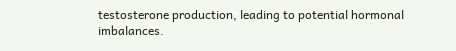testosterone production, leading to potential hormonal imbalances.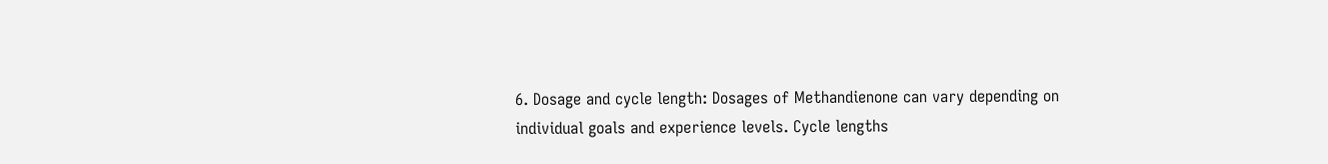6. Dosage and cycle length: Dosages of Methandienone can vary depending on individual goals and experience levels. Cycle lengths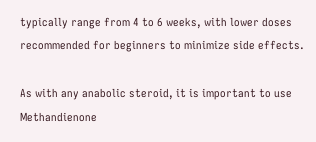typically range from 4 to 6 weeks, with lower doses recommended for beginners to minimize side effects.

As with any anabolic steroid, it is important to use Methandienone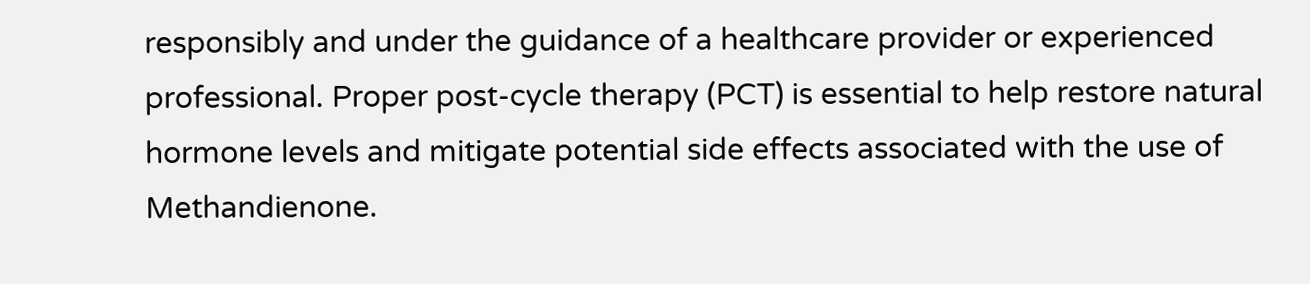responsibly and under the guidance of a healthcare provider or experienced professional. Proper post-cycle therapy (PCT) is essential to help restore natural hormone levels and mitigate potential side effects associated with the use of Methandienone.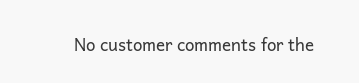No customer comments for the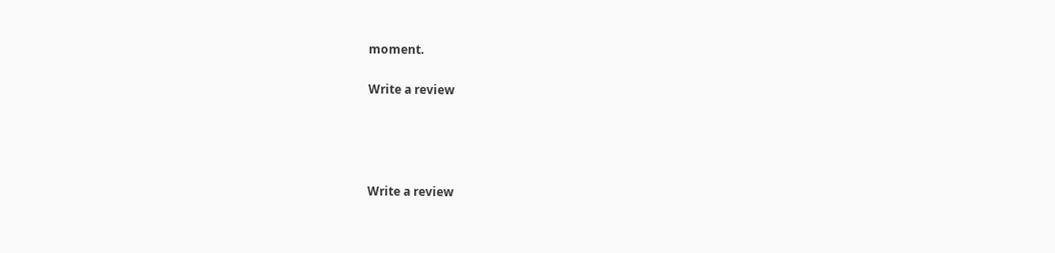moment.

Write a review




Write a review